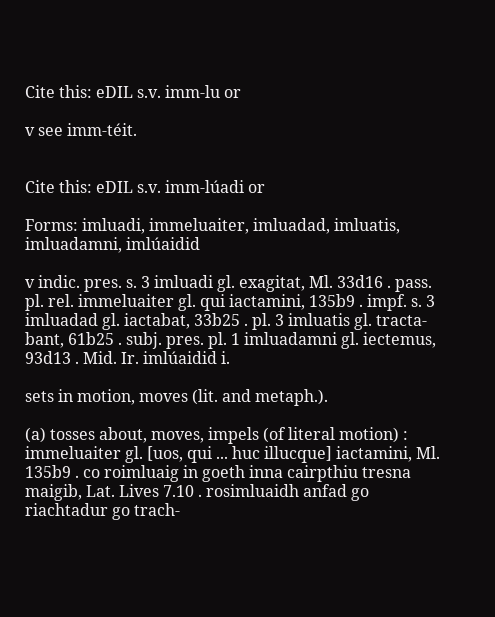Cite this: eDIL s.v. imm-lu or

v see imm-téit.


Cite this: eDIL s.v. imm-lúadi or

Forms: imluadi, immeluaiter, imluadad, imluatis, imluadamni, imlúaidid

v indic. pres. s. 3 imluadi gl. exagitat, Ml. 33d16 . pass. pl. rel. immeluaiter gl. qui iactamini, 135b9 . impf. s. 3 imluadad gl. iactabat, 33b25 . pl. 3 imluatis gl. tracta- bant, 61b25 . subj. pres. pl. 1 imluadamni gl. iectemus, 93d13 . Mid. Ir. imlúaidid i.

sets in motion, moves (lit. and metaph.).

(a) tosses about, moves, impels (of literal motion) : immeluaiter gl. [uos, qui ... huc illucque] iactamini, Ml. 135b9 . co roimluaig in goeth inna cairpthiu tresna maigib, Lat. Lives 7.10 . rosimluaidh anfad go riachtadur go trach-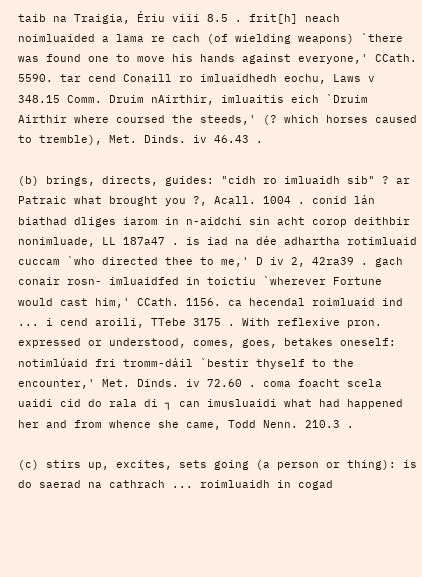taib na Traigia, Ériu viii 8.5 . frit[h] neach noimluaided a lama re cach (of wielding weapons) `there was found one to move his hands against everyone,' CCath. 5590. tar cend Conaill ro imluaidhedh eochu, Laws v 348.15 Comm. Druim nAirthir, imluaitis eich `Druim Airthir where coursed the steeds,' (? which horses caused to tremble), Met. Dinds. iv 46.43 .

(b) brings, directs, guides: "cidh ro imluaidh sib" ? ar Patraic what brought you ?, Acall. 1004 . conid lán biathad dliges iarom in n-aidchi sin acht corop deithbir nonimluade, LL 187a47 . is iad na dée adhartha rotimluaid cuccam `who directed thee to me,' D iv 2, 42ra39 . gach conair rosn- imluaidfed in toictiu `wherever Fortune would cast him,' CCath. 1156. ca hecendal roimluaid ind ... i cend aroili, TTebe 3175 . With reflexive pron. expressed or understood, comes, goes, betakes oneself: notimlúaid fri tromm-dáil `bestir thyself to the encounter,' Met. Dinds. iv 72.60 . coma foacht scela uaidi cid do rala di ┐ can imusluaidi what had happened her and from whence she came, Todd Nenn. 210.3 .

(c) stirs up, excites, sets going (a person or thing): is do saerad na cathrach ... roimluaidh in cogad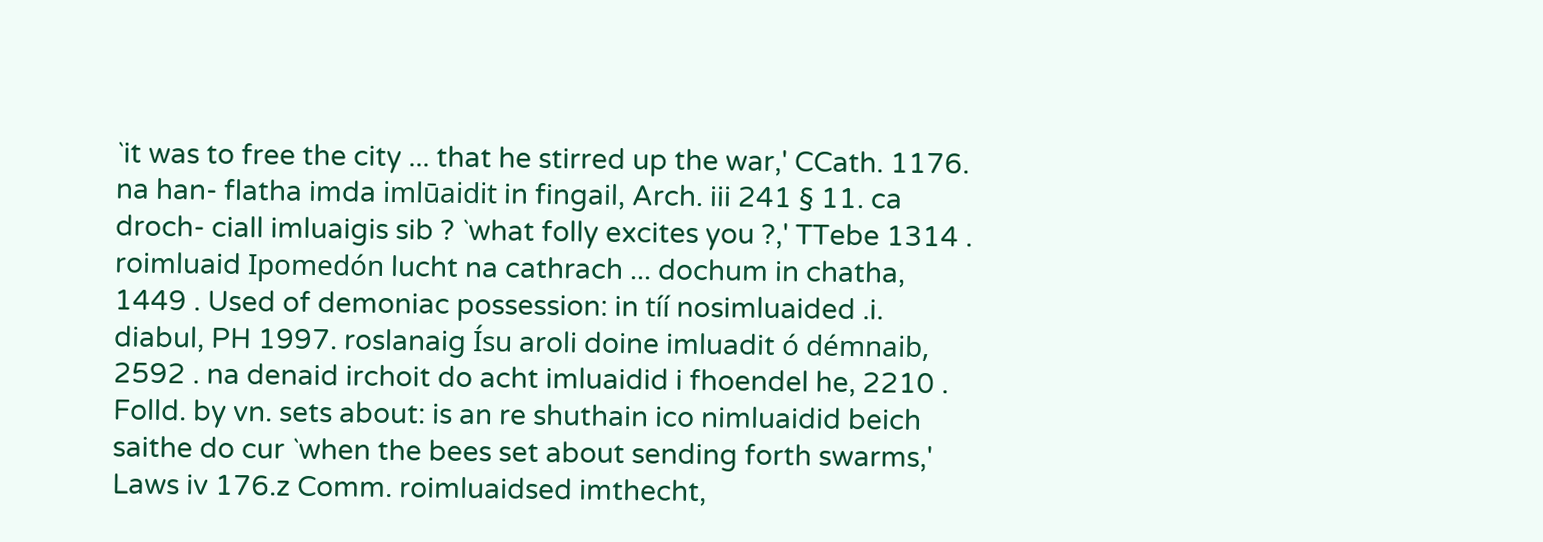`it was to free the city ... that he stirred up the war,' CCath. 1176. na han- flatha imda imlūaidit in fingail, Arch. iii 241 § 11. ca droch- ciall imluaigis sib ? `what folly excites you ?,' TTebe 1314 . roimluaid Ipomedón lucht na cathrach ... dochum in chatha, 1449 . Used of demoniac possession: in tíí nosimluaided .i. diabul, PH 1997. roslanaig Ísu aroli doine imluadit ó démnaib, 2592 . na denaid irchoit do acht imluaidid i fhoendel he, 2210 . Folld. by vn. sets about: is an re shuthain ico nimluaidid beich saithe do cur `when the bees set about sending forth swarms,' Laws iv 176.z Comm. roimluaidsed imthecht,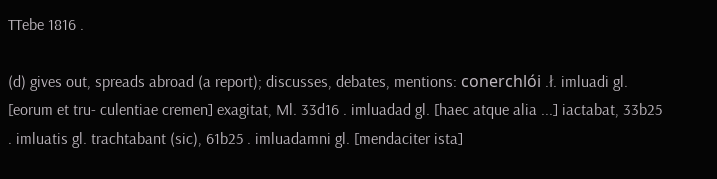TTebe 1816 .

(d) gives out, spreads abroad (a report); discusses, debates, mentions: conerchlói .ł. imluadi gl. [eorum et tru- culentiae cremen] exagitat, Ml. 33d16 . imluadad gl. [haec atque alia ...] iactabat, 33b25 . imluatis gl. trachtabant (sic), 61b25 . imluadamni gl. [mendaciter ista]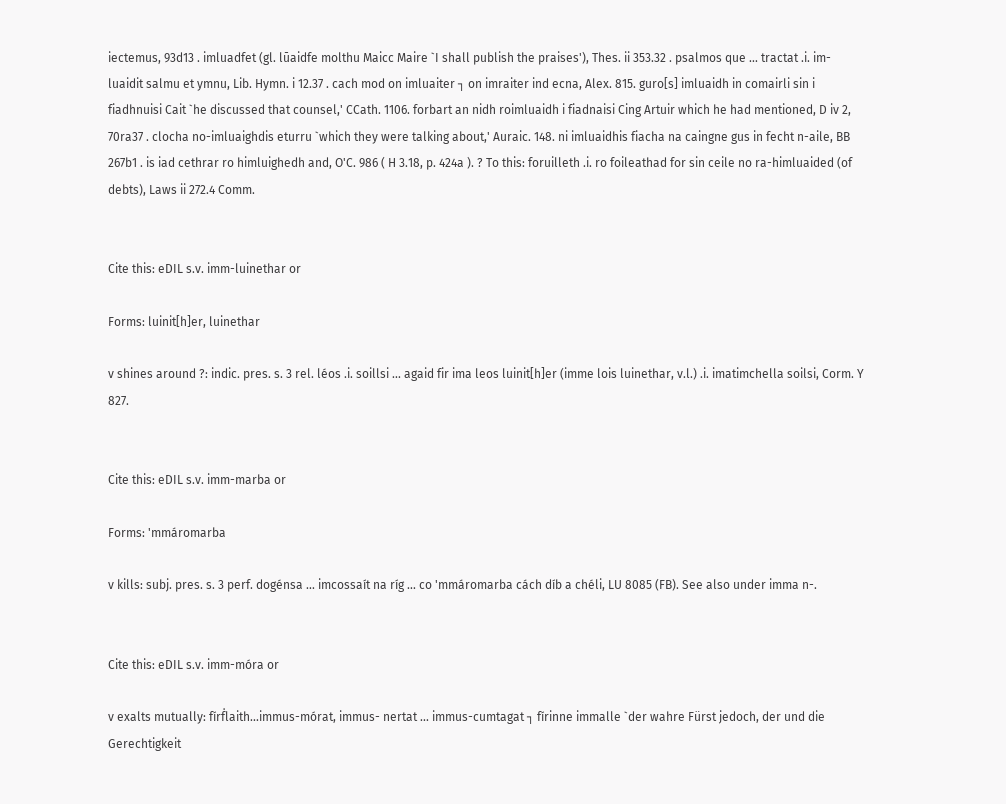iectemus, 93d13 . imluadfet (gl. lūaidfe molthu Maicc Maire `I shall publish the praises'), Thes. ii 353.32 . psalmos que ... tractat .i. im- luaidit salmu et ymnu, Lib. Hymn. i 12.37 . cach mod on imluaiter ┐ on imraiter ind ecna, Alex. 815. guro[s] imluaidh in comairli sin i fiadhnuisi Cait `he discussed that counsel,' CCath. 1106. forbart an nidh roimluaidh i fiadnaisi Cing Artuir which he had mentioned, D iv 2, 70ra37 . clocha no-imluaighdis eturru `which they were talking about,' Auraic. 148. ni imluaidhis fiacha na caingne gus in fecht n-aile, BB 267b1 . is iad cethrar ro himluighedh and, O'C. 986 ( H 3.18, p. 424a ). ? To this: foruilleth .i. ro foileathad for sin ceile no ra-himluaided (of debts), Laws ii 272.4 Comm.


Cite this: eDIL s.v. imm-luinethar or

Forms: luinit[h]er, luinethar

v shines around ?: indic. pres. s. 3 rel. léos .i. soillsi ... agaid fir ima leos luinit[h]er (imme lois luinethar, v.l.) .i. imatimchella soilsi, Corm. Y 827.


Cite this: eDIL s.v. imm-marba or

Forms: 'mmáromarba

v kills: subj. pres. s. 3 perf. dogénsa ... imcossaít na ríg ... co 'mmáromarba cách díb a chéli, LU 8085 (FB). See also under imma n-.


Cite this: eDIL s.v. imm-móra or

v exalts mutually: fírḟlaith...immus-mórat, immus- nertat ... immus-cumtagat ┐ fírinne immalle `der wahre Fürst jedoch, der und die Gerechtigkeit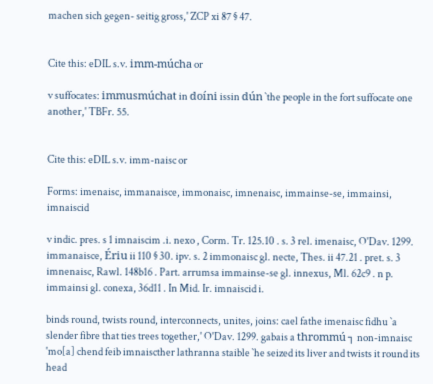machen sich gegen- seitig gross,' ZCP xi 87 § 47.


Cite this: eDIL s.v. imm-múcha or

v suffocates: immusmúchat in doíni issin dún `the people in the fort suffocate one another,' TBFr. 55.


Cite this: eDIL s.v. imm-naisc or

Forms: imenaisc, immanaisce, immonaisc, imnenaisc, immainse-se, immainsi, imnaiscid

v indic. pres. s 1 imnaiscim .i. nexo , Corm. Tr. 125.10 . s. 3 rel. imenaisc, O'Dav. 1299. immanaisce, Ériu ii 110 § 30. ipv. s. 2 immonaisc gl. necte, Thes. ii 47.21 . pret. s. 3 imnenaisc, Rawl. 148b16 . Part. arrumsa immainse-se gl. innexus, Ml. 62c9 . n p. immainsi gl. conexa, 36d11 . In Mid. Ir. imnaiscid i.

binds round, twists round, interconnects, unites, joins: cael fathe imenaisc fidhu `a slender fibre that ties trees together,' O'Dav. 1299. gabais a thrommú ┐ non-imnaisc 'mo[a] chend feib imnaiscther lathranna staible `he seized its liver and twists it round its head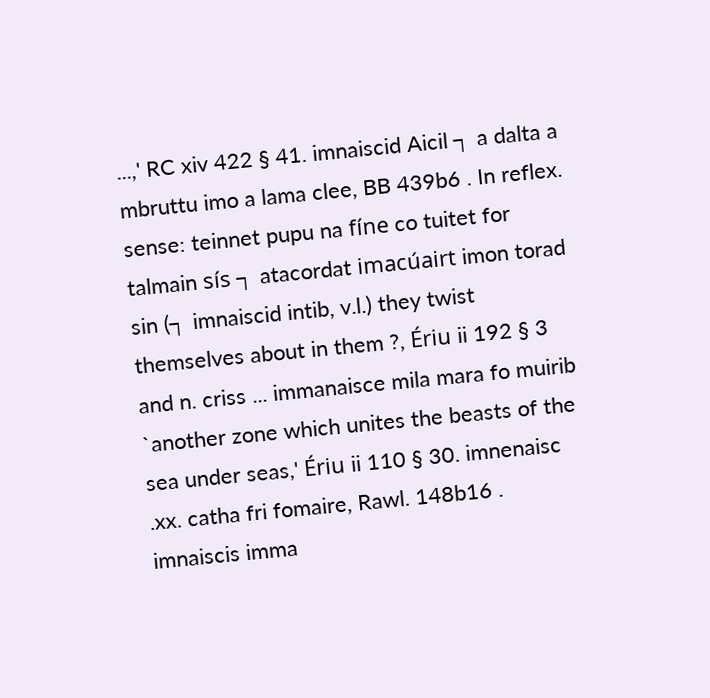...,' RC xiv 422 § 41. imnaiscid Aicil ┐ a dalta a mbruttu imo a lama clee, BB 439b6 . In reflex. sense: teinnet pupu na fíne co tuitet for talmain sís ┐ atacordat imacúairt imon torad sin (┐ imnaiscid intib, v.l.) they twist themselves about in them ?, Ériu ii 192 § 3 and n. criss ... immanaisce mila mara fo muirib `another zone which unites the beasts of the sea under seas,' Ériu ii 110 § 30. imnenaisc .xx. catha fri fomaire, Rawl. 148b16 . imnaiscis imma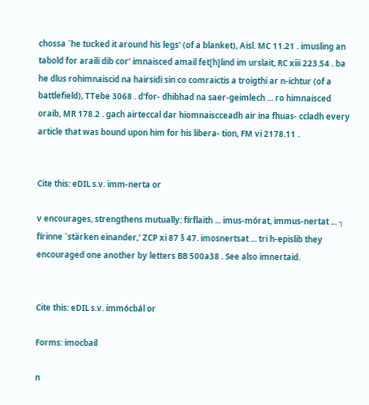chossa `he tucked it around his legs' (of a blanket), Aisl. MC 11.21 . imusling an tabold for araili dib cor' imnaisced amail fet[h]lind im urslait, RC xiii 223.54 . ba he dlus rohimnaiscid na hairsidi sin co comraictis a troigthi ar n-ichtur (of a battlefield), TTebe 3068 . d'for- dhibhad na saer-geimlech ... ro himnaisced oraib, MR 178.2 . gach airteccal dar hiomnaiscceadh air ina fhuas- ccladh every article that was bound upon him for his libera- tion, FM vi 2178.11 .


Cite this: eDIL s.v. imm-nerta or

v encourages, strengthens mutually: fírflaith ... imus-mórat, immus-nertat ... ┐ fírinne `stärken einander,' ZCP xi 87 § 47. imosnertsat ... tri h-epislib they encouraged one another by letters BB 500a38 . See also imnertaid.


Cite this: eDIL s.v. immócbál or

Forms: imocbail

n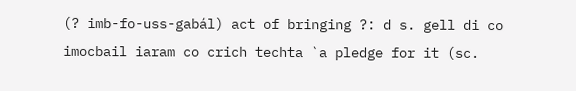(? imb-fo-uss-gabál) act of bringing ?: d s. gell di co imocbail iaram co crich techta `a pledge for it (sc.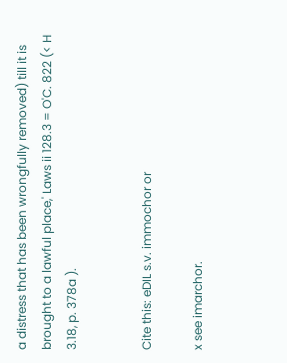a distress that has been wrongfully removed) till it is brought to a lawful place,' Laws ii 128.3 = O'C. 822 (< H 3.18, p. 378a ).


Cite this: eDIL s.v. immochor or

x see imarchor.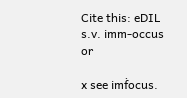Cite this: eDIL s.v. imm-occus or

x see imḟocus.